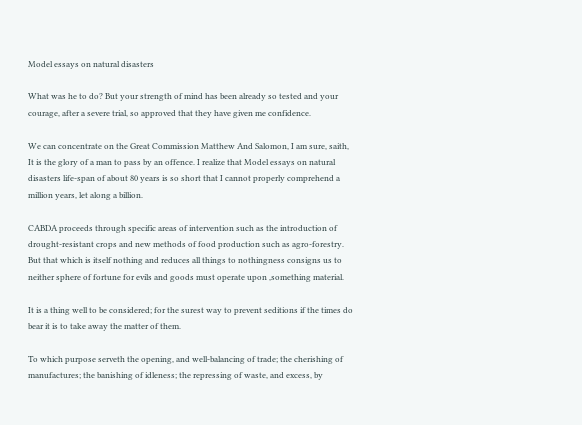Model essays on natural disasters

What was he to do? But your strength of mind has been already so tested and your courage, after a severe trial, so approved that they have given me confidence.

We can concentrate on the Great Commission Matthew And Salomon, I am sure, saith, It is the glory of a man to pass by an offence. I realize that Model essays on natural disasters life-span of about 80 years is so short that I cannot properly comprehend a million years, let along a billion.

CABDA proceeds through specific areas of intervention such as the introduction of drought-resistant crops and new methods of food production such as agro-forestry. But that which is itself nothing and reduces all things to nothingness consigns us to neither sphere of fortune for evils and goods must operate upon ,something material.

It is a thing well to be considered; for the surest way to prevent seditions if the times do bear it is to take away the matter of them.

To which purpose serveth the opening, and well-balancing of trade; the cherishing of manufactures; the banishing of idleness; the repressing of waste, and excess, by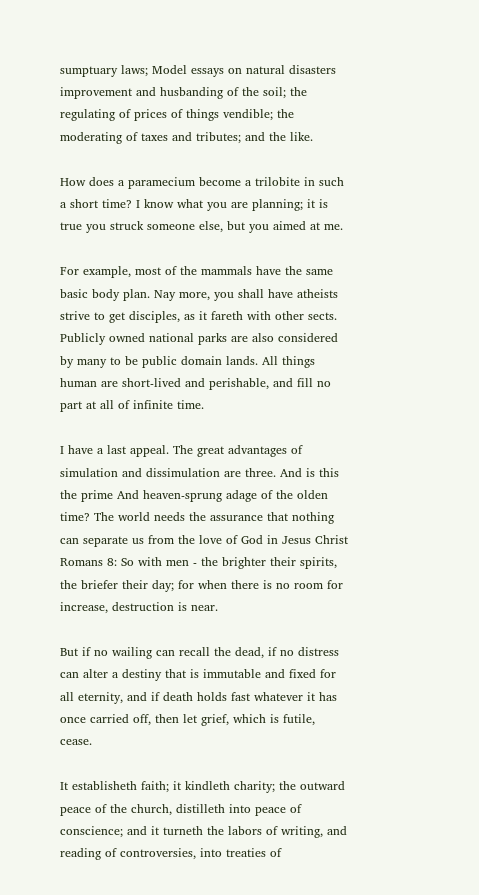sumptuary laws; Model essays on natural disasters improvement and husbanding of the soil; the regulating of prices of things vendible; the moderating of taxes and tributes; and the like.

How does a paramecium become a trilobite in such a short time? I know what you are planning; it is true you struck someone else, but you aimed at me.

For example, most of the mammals have the same basic body plan. Nay more, you shall have atheists strive to get disciples, as it fareth with other sects. Publicly owned national parks are also considered by many to be public domain lands. All things human are short-lived and perishable, and fill no part at all of infinite time.

I have a last appeal. The great advantages of simulation and dissimulation are three. And is this the prime And heaven-sprung adage of the olden time? The world needs the assurance that nothing can separate us from the love of God in Jesus Christ Romans 8: So with men - the brighter their spirits, the briefer their day; for when there is no room for increase, destruction is near.

But if no wailing can recall the dead, if no distress can alter a destiny that is immutable and fixed for all eternity, and if death holds fast whatever it has once carried off, then let grief, which is futile, cease.

It establisheth faith; it kindleth charity; the outward peace of the church, distilleth into peace of conscience; and it turneth the labors of writing, and reading of controversies, into treaties of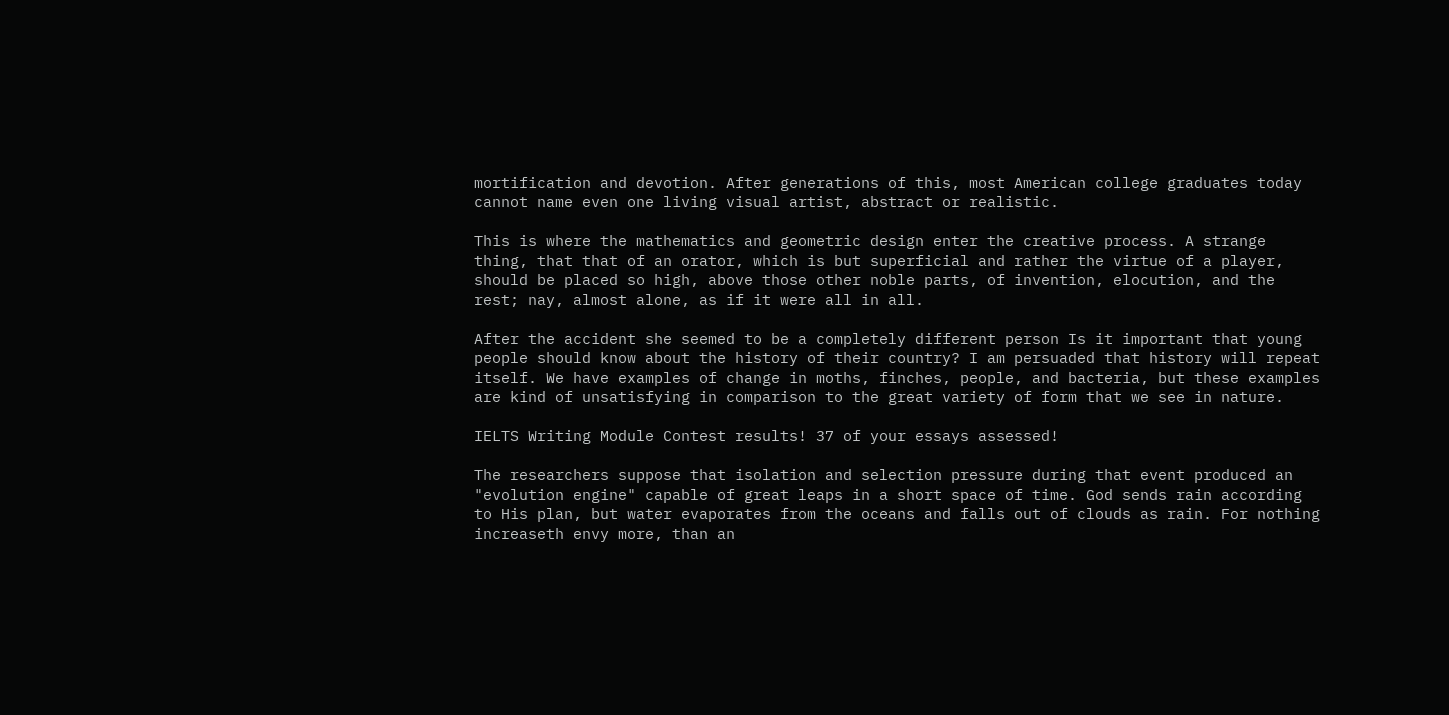mortification and devotion. After generations of this, most American college graduates today cannot name even one living visual artist, abstract or realistic.

This is where the mathematics and geometric design enter the creative process. A strange thing, that that of an orator, which is but superficial and rather the virtue of a player, should be placed so high, above those other noble parts, of invention, elocution, and the rest; nay, almost alone, as if it were all in all.

After the accident she seemed to be a completely different person Is it important that young people should know about the history of their country? I am persuaded that history will repeat itself. We have examples of change in moths, finches, people, and bacteria, but these examples are kind of unsatisfying in comparison to the great variety of form that we see in nature.

IELTS Writing Module Contest results! 37 of your essays assessed!

The researchers suppose that isolation and selection pressure during that event produced an "evolution engine" capable of great leaps in a short space of time. God sends rain according to His plan, but water evaporates from the oceans and falls out of clouds as rain. For nothing increaseth envy more, than an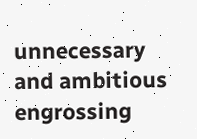unnecessary and ambitious engrossing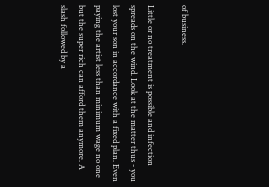of business.

Little or no treatment is possible and infection spreads on the wind. Look at the matter thus - you lost your son in accordance with a fixed plan. Even paying the artist less than minimum wage no one but the super rich can afford them anymore. A slash followed by a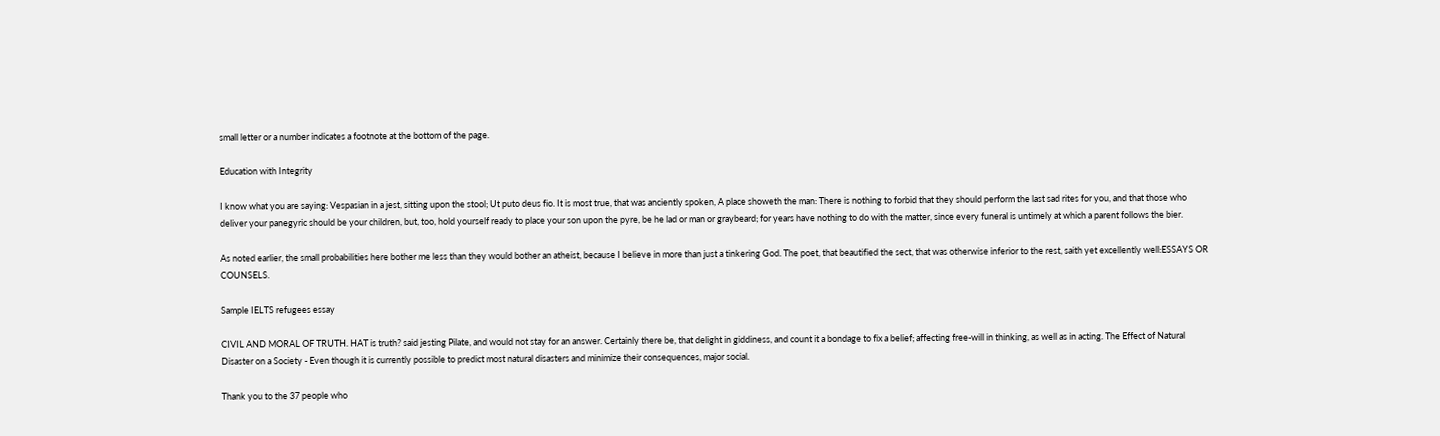small letter or a number indicates a footnote at the bottom of the page.

Education with Integrity

I know what you are saying: Vespasian in a jest, sitting upon the stool; Ut puto deus fio. It is most true, that was anciently spoken, A place showeth the man: There is nothing to forbid that they should perform the last sad rites for you, and that those who deliver your panegyric should be your children, but, too, hold yourself ready to place your son upon the pyre, be he lad or man or graybeard; for years have nothing to do with the matter, since every funeral is untimely at which a parent follows the bier.

As noted earlier, the small probabilities here bother me less than they would bother an atheist, because I believe in more than just a tinkering God. The poet, that beautified the sect, that was otherwise inferior to the rest, saith yet excellently well:ESSAYS OR COUNSELS.

Sample IELTS refugees essay

CIVIL AND MORAL OF TRUTH. HAT is truth? said jesting Pilate, and would not stay for an answer. Certainly there be, that delight in giddiness, and count it a bondage to fix a belief; affecting free-will in thinking, as well as in acting. The Effect of Natural Disaster on a Society - Even though it is currently possible to predict most natural disasters and minimize their consequences, major social.

Thank you to the 37 people who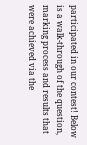participated in our contest! Below is a walk-through of the question, marking process and results that were achieved via the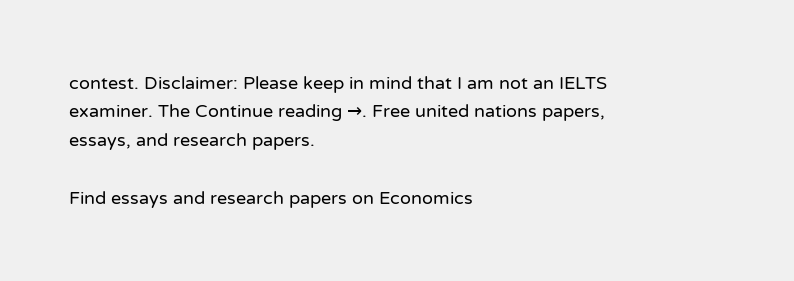contest. Disclaimer: Please keep in mind that I am not an IELTS examiner. The Continue reading →. Free united nations papers, essays, and research papers.

Find essays and research papers on Economics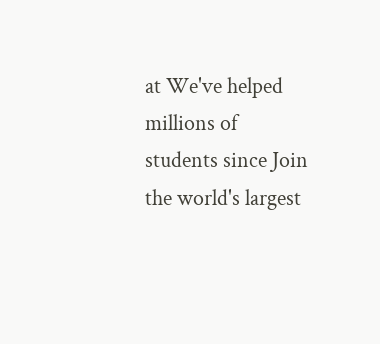at We've helped millions of students since Join the world's largest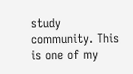study community. This is one of my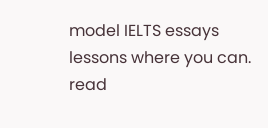model IELTS essays lessons where you can. read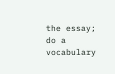the essay; do a vocabulary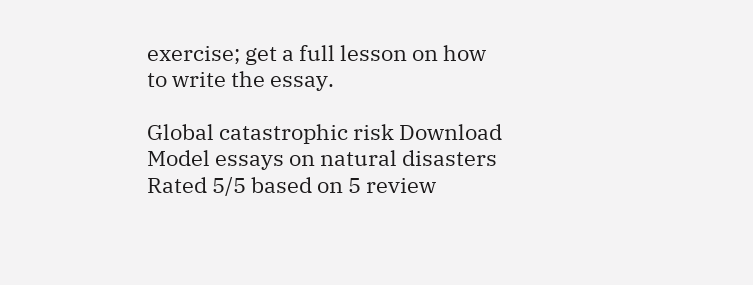exercise; get a full lesson on how to write the essay.

Global catastrophic risk Download
Model essays on natural disasters
Rated 5/5 based on 5 review